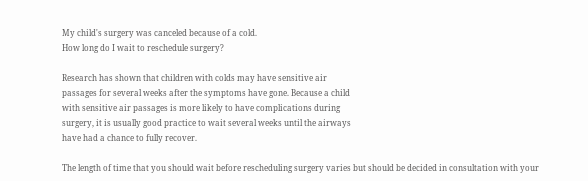My child's surgery was canceled because of a cold.
How long do I wait to reschedule surgery?

Research has shown that children with colds may have sensitive air
passages for several weeks after the symptoms have gone. Because a child
with sensitive air passages is more likely to have complications during
surgery, it is usually good practice to wait several weeks until the airways
have had a chance to fully recover.

The length of time that you should wait before rescheduling surgery varies but should be decided in consultation with your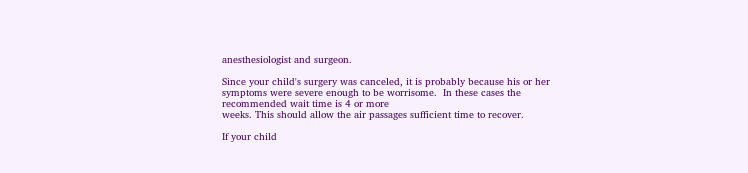anesthesiologist and surgeon.

Since your child's surgery was canceled, it is probably because his or her symptoms were severe enough to be worrisome.  In these cases the recommended wait time is 4 or more
weeks. This should allow the air passages sufficient time to recover.

If your child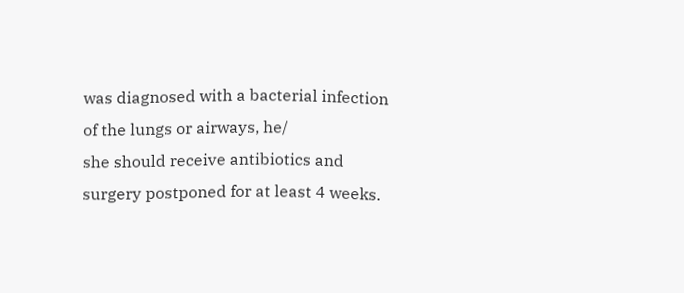was diagnosed with a bacterial infection of the lungs or airways, he/
she should receive antibiotics and surgery postponed for at least 4 weeks.